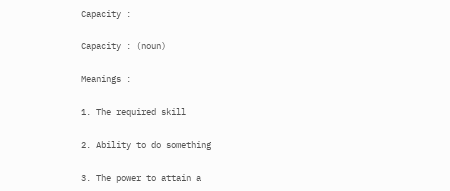Capacity :

Capacity : (noun)

Meanings :

1. The required skill

2. Ability to do something

3. The power to attain a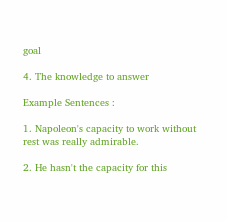goal

4. The knowledge to answer

Example Sentences :

1. Napoleon's capacity to work without rest was really admirable.

2. He hasn't the capacity for this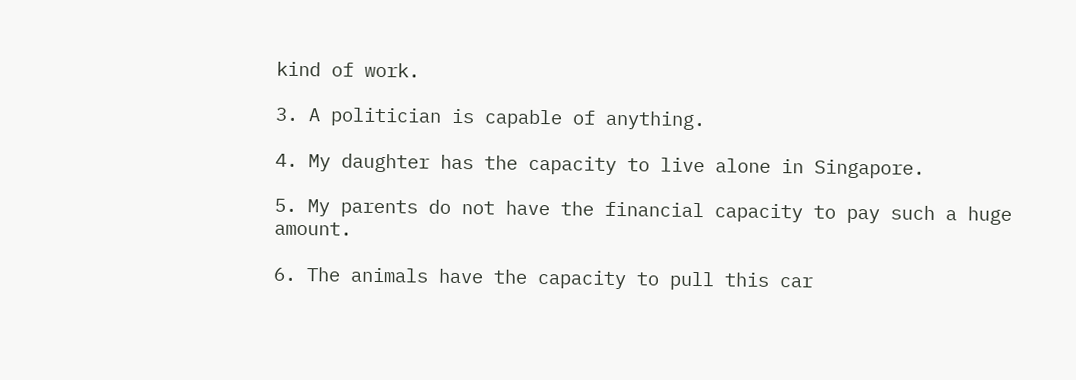kind of work.

3. A politician is capable of anything.

4. My daughter has the capacity to live alone in Singapore.

5. My parents do not have the financial capacity to pay such a huge amount.

6. The animals have the capacity to pull this car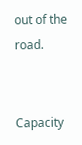out of the road.


Capacity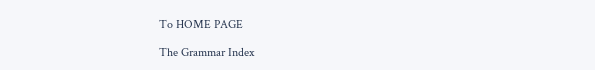To HOME PAGE

The Grammar Index